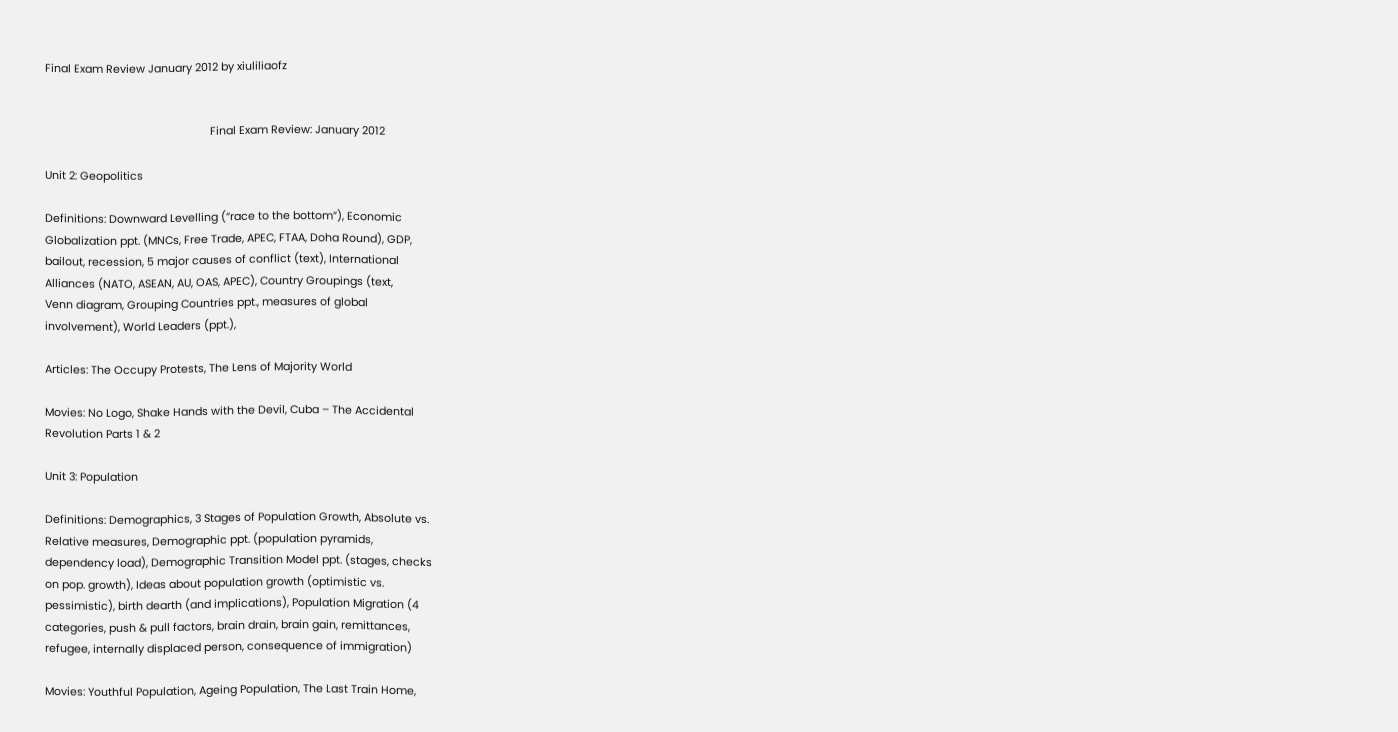Final Exam Review January 2012 by xiuliliaofz


                                                       Final Exam Review: January 2012

Unit 2: Geopolitics

Definitions: Downward Levelling (“race to the bottom”), Economic
Globalization ppt. (MNCs, Free Trade, APEC, FTAA, Doha Round), GDP,
bailout, recession, 5 major causes of conflict (text), International
Alliances (NATO, ASEAN, AU, OAS, APEC), Country Groupings (text,
Venn diagram, Grouping Countries ppt., measures of global
involvement), World Leaders (ppt.),

Articles: The Occupy Protests, The Lens of Majority World

Movies: No Logo, Shake Hands with the Devil, Cuba – The Accidental
Revolution Parts 1 & 2

Unit 3: Population

Definitions: Demographics, 3 Stages of Population Growth, Absolute vs.
Relative measures, Demographic ppt. (population pyramids,
dependency load), Demographic Transition Model ppt. (stages, checks
on pop. growth), Ideas about population growth (optimistic vs.
pessimistic), birth dearth (and implications), Population Migration (4
categories, push & pull factors, brain drain, brain gain, remittances,
refugee, internally displaced person, consequence of immigration)

Movies: Youthful Population, Ageing Population, The Last Train Home,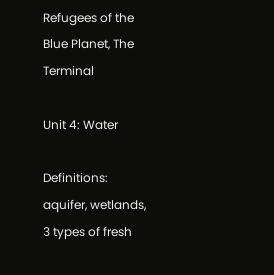Refugees of the Blue Planet, The Terminal

Unit 4: Water

Definitions: aquifer, wetlands, 3 types of fresh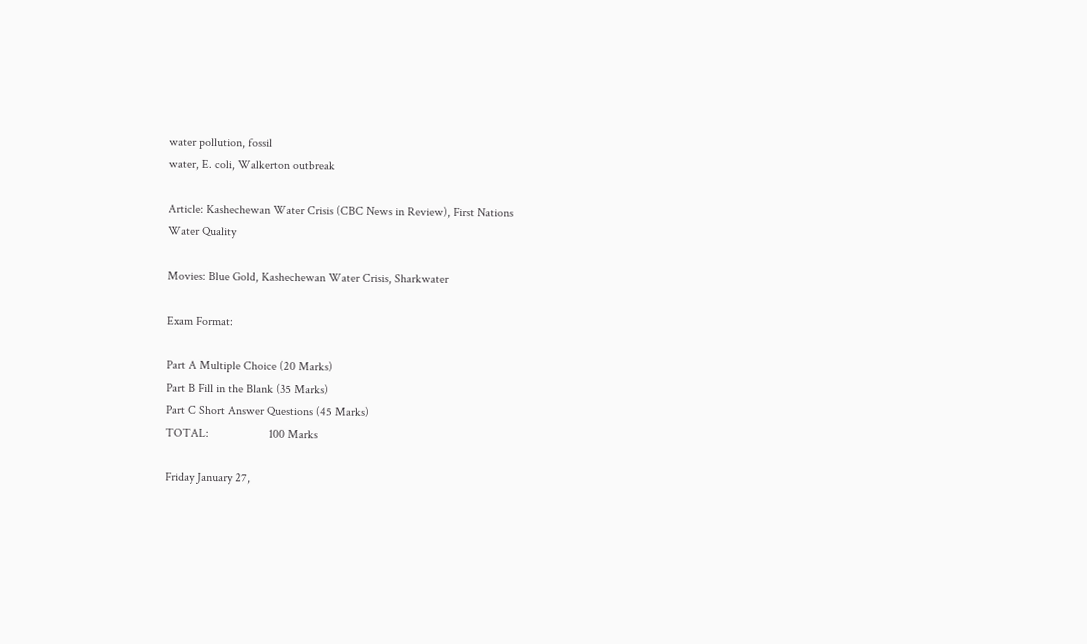water pollution, fossil
water, E. coli, Walkerton outbreak

Article: Kashechewan Water Crisis (CBC News in Review), First Nations
Water Quality

Movies: Blue Gold, Kashechewan Water Crisis, Sharkwater

Exam Format:

Part A Multiple Choice (20 Marks)
Part B Fill in the Blank (35 Marks)
Part C Short Answer Questions (45 Marks)
TOTAL:                    100 Marks

Friday January 27,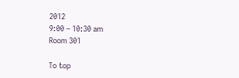2012
9:00 – 10:30 am
Room 301

To top